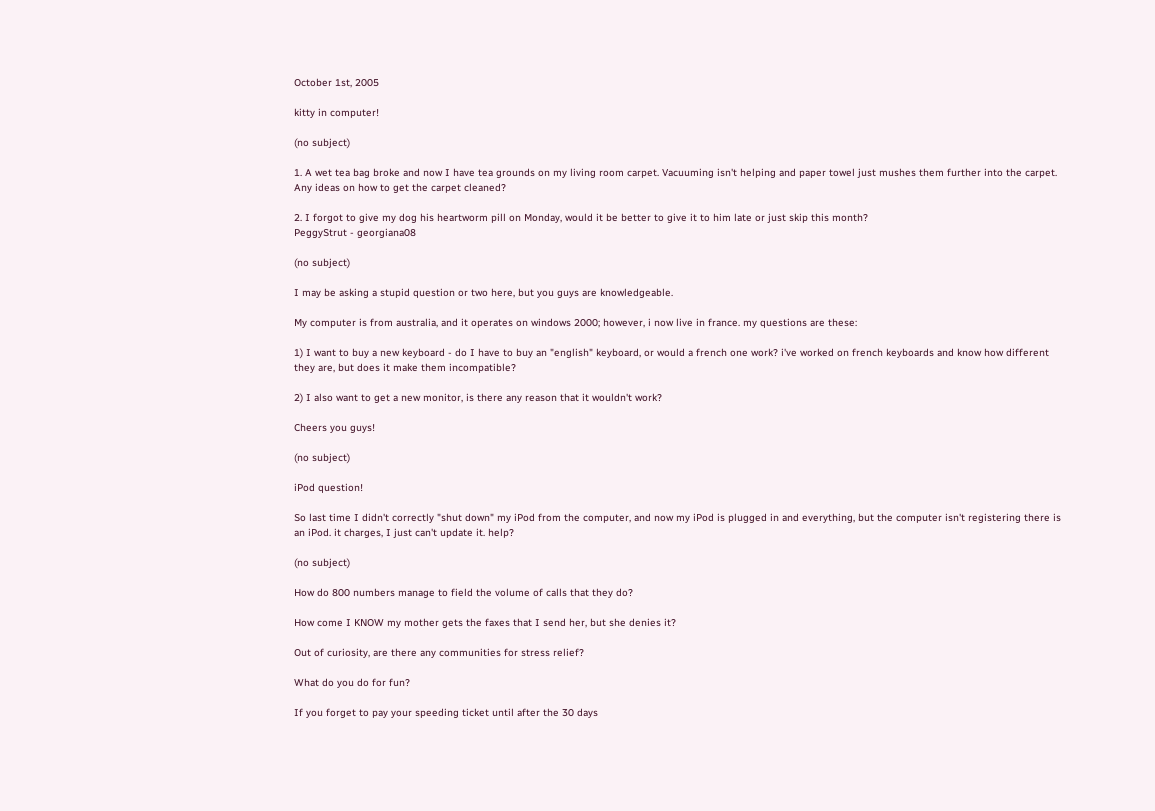October 1st, 2005

kitty in computer!

(no subject)

1. A wet tea bag broke and now I have tea grounds on my living room carpet. Vacuuming isn't helping and paper towel just mushes them further into the carpet. Any ideas on how to get the carpet cleaned?

2. I forgot to give my dog his heartworm pill on Monday, would it be better to give it to him late or just skip this month?
PeggyStrut - georgiana08

(no subject)

I may be asking a stupid question or two here, but you guys are knowledgeable.

My computer is from australia, and it operates on windows 2000; however, i now live in france. my questions are these:

1) I want to buy a new keyboard - do I have to buy an "english" keyboard, or would a french one work? i've worked on french keyboards and know how different they are, but does it make them incompatible?

2) I also want to get a new monitor, is there any reason that it wouldn't work?

Cheers you guys!

(no subject)

iPod question!

So last time I didn't correctly "shut down" my iPod from the computer, and now my iPod is plugged in and everything, but the computer isn't registering there is an iPod. it charges, I just can't update it. help?

(no subject)

How do 800 numbers manage to field the volume of calls that they do?

How come I KNOW my mother gets the faxes that I send her, but she denies it?

Out of curiosity, are there any communities for stress relief?

What do you do for fun?

If you forget to pay your speeding ticket until after the 30 days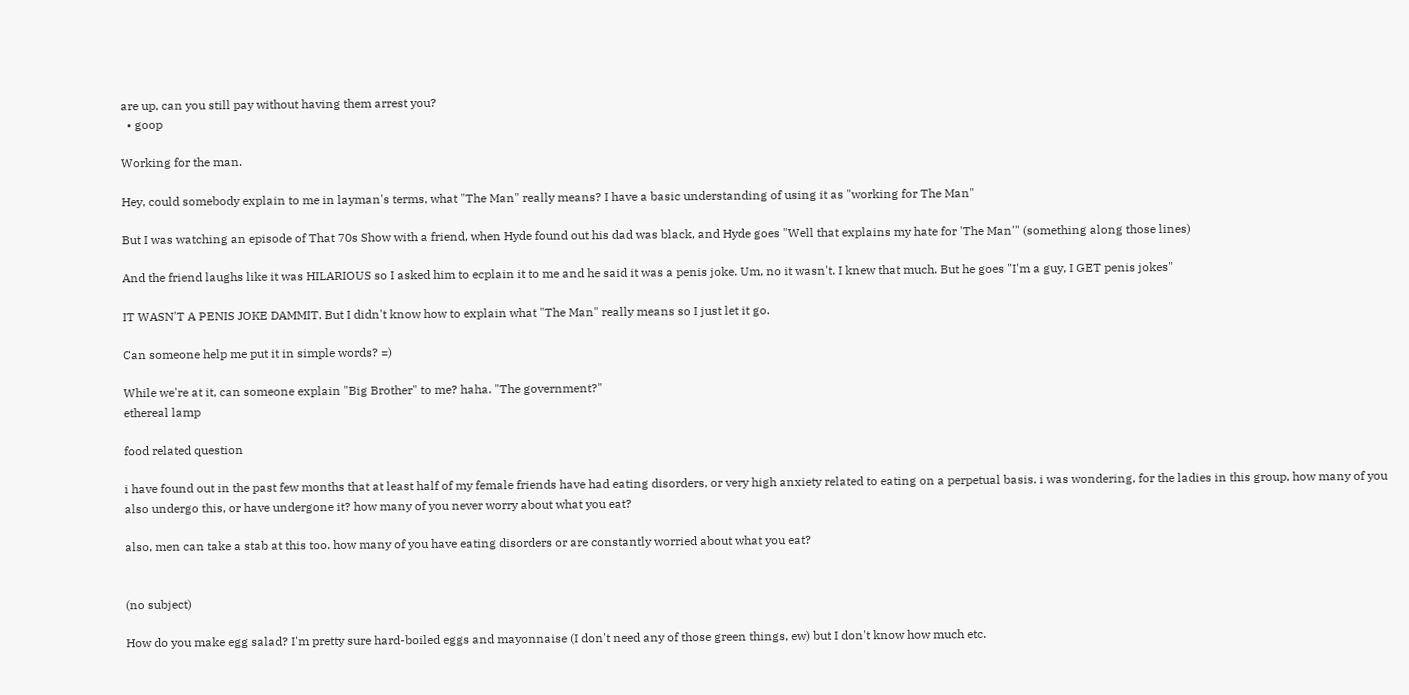are up, can you still pay without having them arrest you?
  • goop

Working for the man.

Hey, could somebody explain to me in layman's terms, what "The Man" really means? I have a basic understanding of using it as "working for The Man"

But I was watching an episode of That 70s Show with a friend, when Hyde found out his dad was black, and Hyde goes "Well that explains my hate for 'The Man'" (something along those lines)

And the friend laughs like it was HILARIOUS so I asked him to ecplain it to me and he said it was a penis joke. Um, no it wasn't. I knew that much. But he goes "I'm a guy, I GET penis jokes"

IT WASN'T A PENIS JOKE DAMMIT. But I didn't know how to explain what "The Man" really means so I just let it go.

Can someone help me put it in simple words? =)

While we're at it, can someone explain "Big Brother" to me? haha. "The government?"
ethereal lamp

food related question

i have found out in the past few months that at least half of my female friends have had eating disorders, or very high anxiety related to eating on a perpetual basis. i was wondering, for the ladies in this group, how many of you also undergo this, or have undergone it? how many of you never worry about what you eat?

also, men can take a stab at this too. how many of you have eating disorders or are constantly worried about what you eat?


(no subject)

How do you make egg salad? I'm pretty sure hard-boiled eggs and mayonnaise (I don't need any of those green things, ew) but I don't know how much etc.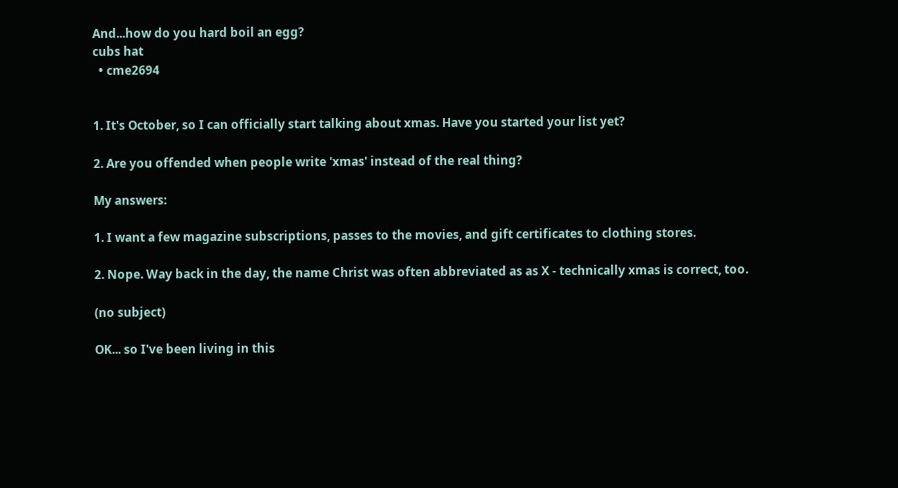And...how do you hard boil an egg?
cubs hat
  • cme2694


1. It's October, so I can officially start talking about xmas. Have you started your list yet?

2. Are you offended when people write 'xmas' instead of the real thing?

My answers:

1. I want a few magazine subscriptions, passes to the movies, and gift certificates to clothing stores.

2. Nope. Way back in the day, the name Christ was often abbreviated as as X - technically xmas is correct, too.

(no subject)

OK... so I've been living in this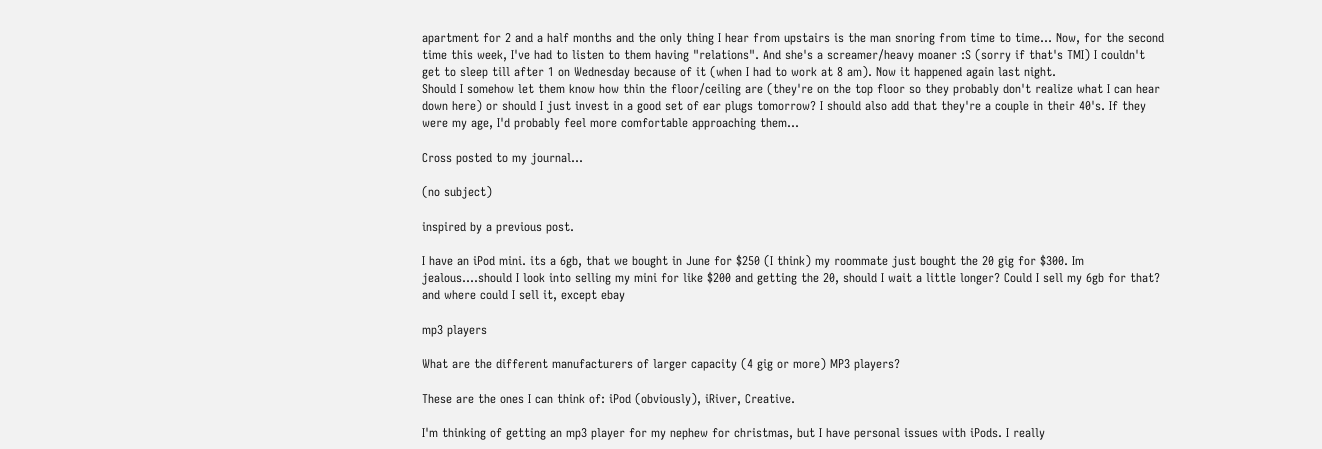apartment for 2 and a half months and the only thing I hear from upstairs is the man snoring from time to time... Now, for the second time this week, I've had to listen to them having "relations". And she's a screamer/heavy moaner :S (sorry if that's TMI) I couldn't get to sleep till after 1 on Wednesday because of it (when I had to work at 8 am). Now it happened again last night.
Should I somehow let them know how thin the floor/ceiling are (they're on the top floor so they probably don't realize what I can hear down here) or should I just invest in a good set of ear plugs tomorrow? I should also add that they're a couple in their 40's. If they were my age, I'd probably feel more comfortable approaching them...

Cross posted to my journal...

(no subject)

inspired by a previous post.

I have an iPod mini. its a 6gb, that we bought in June for $250 (I think) my roommate just bought the 20 gig for $300. Im jealous....should I look into selling my mini for like $200 and getting the 20, should I wait a little longer? Could I sell my 6gb for that? and where could I sell it, except ebay

mp3 players

What are the different manufacturers of larger capacity (4 gig or more) MP3 players?

These are the ones I can think of: iPod (obviously), iRiver, Creative.

I'm thinking of getting an mp3 player for my nephew for christmas, but I have personal issues with iPods. I really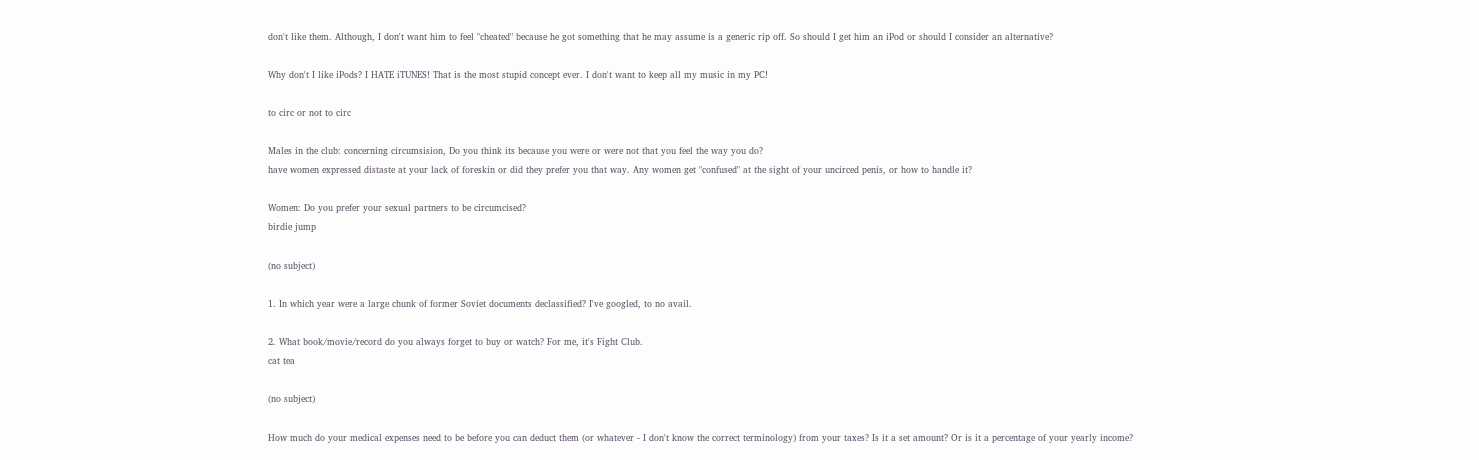don't like them. Although, I don't want him to feel "cheated" because he got something that he may assume is a generic rip off. So should I get him an iPod or should I consider an alternative?

Why don't I like iPods? I HATE iTUNES! That is the most stupid concept ever. I don't want to keep all my music in my PC!

to circ or not to circ

Males in the club: concerning circumsision, Do you think its because you were or were not that you feel the way you do?
have women expressed distaste at your lack of foreskin or did they prefer you that way. Any women get "confused" at the sight of your uncirced penis, or how to handle it?

Women: Do you prefer your sexual partners to be circumcised?
birdie jump

(no subject)

1. In which year were a large chunk of former Soviet documents declassified? I've googled, to no avail.

2. What book/movie/record do you always forget to buy or watch? For me, it's Fight Club.
cat tea

(no subject)

How much do your medical expenses need to be before you can deduct them (or whatever - I don't know the correct terminology) from your taxes? Is it a set amount? Or is it a percentage of your yearly income?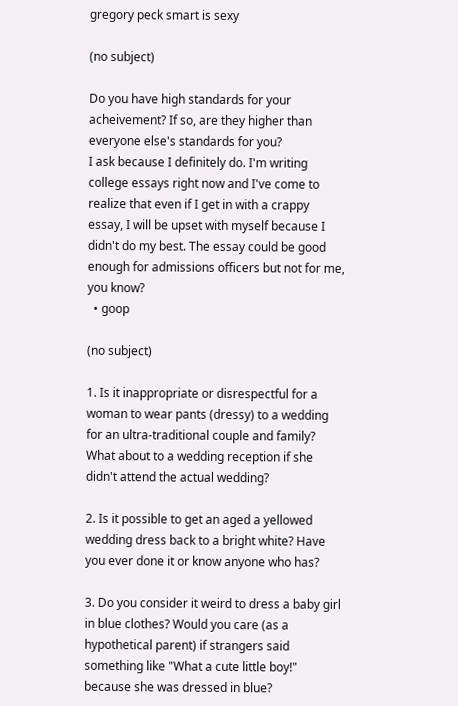gregory peck smart is sexy

(no subject)

Do you have high standards for your acheivement? If so, are they higher than everyone else's standards for you?
I ask because I definitely do. I'm writing college essays right now and I've come to realize that even if I get in with a crappy essay, I will be upset with myself because I didn't do my best. The essay could be good enough for admissions officers but not for me, you know?
  • goop

(no subject)

1. Is it inappropriate or disrespectful for a woman to wear pants (dressy) to a wedding for an ultra-traditional couple and family? What about to a wedding reception if she didn't attend the actual wedding?

2. Is it possible to get an aged a yellowed wedding dress back to a bright white? Have you ever done it or know anyone who has?

3. Do you consider it weird to dress a baby girl in blue clothes? Would you care (as a hypothetical parent) if strangers said something like "What a cute little boy!" because she was dressed in blue?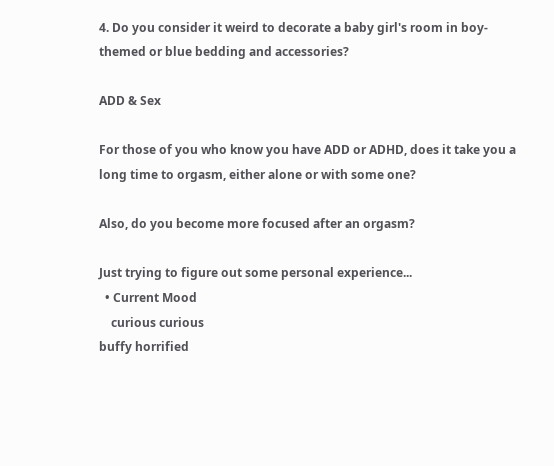4. Do you consider it weird to decorate a baby girl's room in boy-themed or blue bedding and accessories?

ADD & Sex

For those of you who know you have ADD or ADHD, does it take you a long time to orgasm, either alone or with some one?

Also, do you become more focused after an orgasm?

Just trying to figure out some personal experience...
  • Current Mood
    curious curious
buffy horrified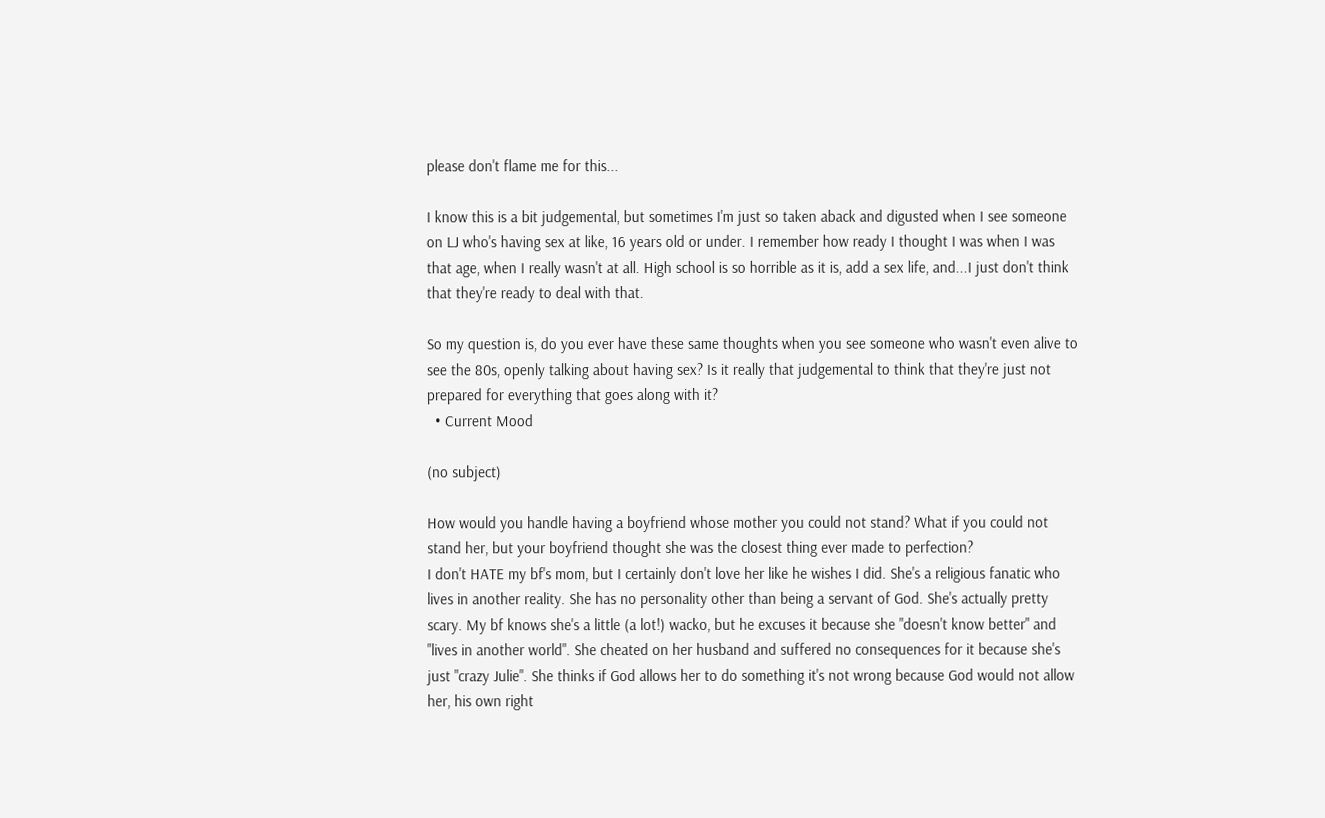please don't flame me for this...

I know this is a bit judgemental, but sometimes I'm just so taken aback and digusted when I see someone on LJ who's having sex at like, 16 years old or under. I remember how ready I thought I was when I was that age, when I really wasn't at all. High school is so horrible as it is, add a sex life, and...I just don't think that they're ready to deal with that.

So my question is, do you ever have these same thoughts when you see someone who wasn't even alive to see the 80s, openly talking about having sex? Is it really that judgemental to think that they're just not prepared for everything that goes along with it?
  • Current Mood

(no subject)

How would you handle having a boyfriend whose mother you could not stand? What if you could not stand her, but your boyfriend thought she was the closest thing ever made to perfection?
I don't HATE my bf's mom, but I certainly don't love her like he wishes I did. She's a religious fanatic who lives in another reality. She has no personality other than being a servant of God. She's actually pretty scary. My bf knows she's a little (a lot!) wacko, but he excuses it because she "doesn't know better" and "lives in another world". She cheated on her husband and suffered no consequences for it because she's just "crazy Julie". She thinks if God allows her to do something it's not wrong because God would not allow her, his own right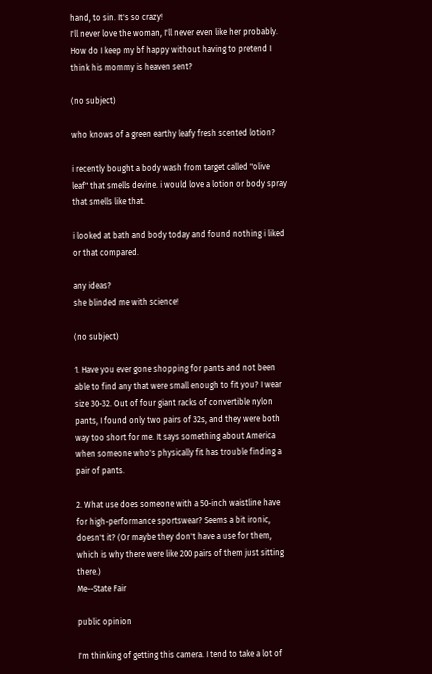hand, to sin. It's so crazy!
I'll never love the woman, I'll never even like her probably. How do I keep my bf happy without having to pretend I think his mommy is heaven sent?

(no subject)

who knows of a green earthy leafy fresh scented lotion?

i recently bought a body wash from target called "olive leaf" that smells devine. i would love a lotion or body spray that smells like that.

i looked at bath and body today and found nothing i liked or that compared.

any ideas?
she blinded me with science!

(no subject)

1. Have you ever gone shopping for pants and not been able to find any that were small enough to fit you? I wear size 30-32. Out of four giant racks of convertible nylon pants, I found only two pairs of 32s, and they were both way too short for me. It says something about America when someone who's physically fit has trouble finding a pair of pants.

2. What use does someone with a 50-inch waistline have for high-performance sportswear? Seems a bit ironic, doesn't it? (Or maybe they don't have a use for them, which is why there were like 200 pairs of them just sitting there.)
Me--State Fair

public opinion

I'm thinking of getting this camera. I tend to take a lot of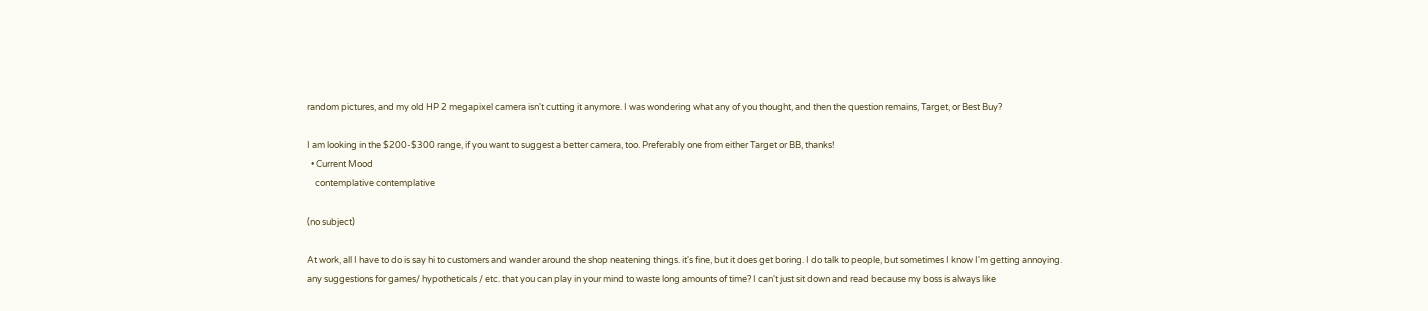random pictures, and my old HP 2 megapixel camera isn't cutting it anymore. I was wondering what any of you thought, and then the question remains, Target, or Best Buy?

I am looking in the $200-$300 range, if you want to suggest a better camera, too. Preferably one from either Target or BB, thanks!
  • Current Mood
    contemplative contemplative

(no subject)

At work, all I have to do is say hi to customers and wander around the shop neatening things. it's fine, but it does get boring. I do talk to people, but sometimes I know I'm getting annoying.
any suggestions for games/ hypotheticals / etc. that you can play in your mind to waste long amounts of time? I can't just sit down and read because my boss is always like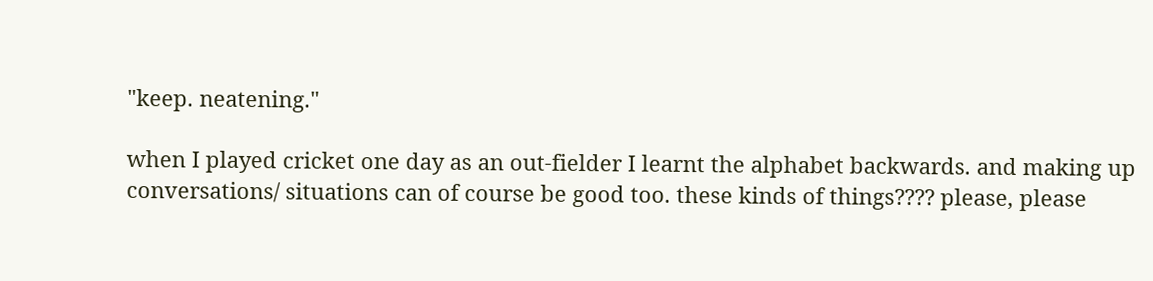"keep. neatening."

when I played cricket one day as an out-fielder I learnt the alphabet backwards. and making up conversations/ situations can of course be good too. these kinds of things???? please, please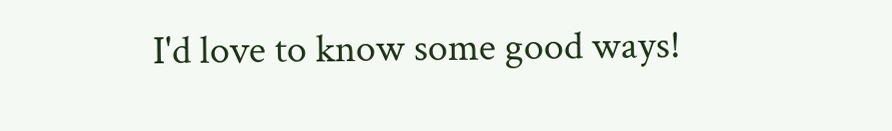I'd love to know some good ways!